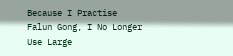Because I Practise Falun Gong, I No Longer Use Large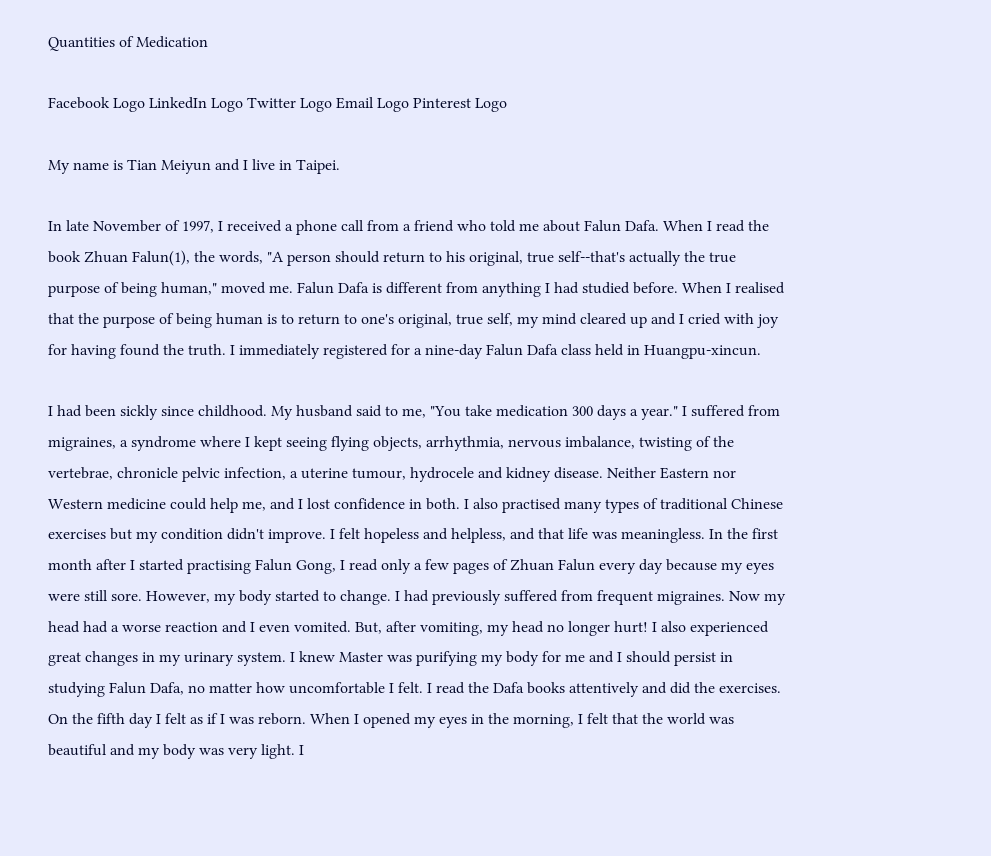Quantities of Medication

Facebook Logo LinkedIn Logo Twitter Logo Email Logo Pinterest Logo

My name is Tian Meiyun and I live in Taipei.

In late November of 1997, I received a phone call from a friend who told me about Falun Dafa. When I read the book Zhuan Falun(1), the words, "A person should return to his original, true self--that's actually the true purpose of being human," moved me. Falun Dafa is different from anything I had studied before. When I realised that the purpose of being human is to return to one's original, true self, my mind cleared up and I cried with joy for having found the truth. I immediately registered for a nine-day Falun Dafa class held in Huangpu-xincun.

I had been sickly since childhood. My husband said to me, "You take medication 300 days a year." I suffered from migraines, a syndrome where I kept seeing flying objects, arrhythmia, nervous imbalance, twisting of the vertebrae, chronicle pelvic infection, a uterine tumour, hydrocele and kidney disease. Neither Eastern nor Western medicine could help me, and I lost confidence in both. I also practised many types of traditional Chinese exercises but my condition didn't improve. I felt hopeless and helpless, and that life was meaningless. In the first month after I started practising Falun Gong, I read only a few pages of Zhuan Falun every day because my eyes were still sore. However, my body started to change. I had previously suffered from frequent migraines. Now my head had a worse reaction and I even vomited. But, after vomiting, my head no longer hurt! I also experienced great changes in my urinary system. I knew Master was purifying my body for me and I should persist in studying Falun Dafa, no matter how uncomfortable I felt. I read the Dafa books attentively and did the exercises. On the fifth day I felt as if I was reborn. When I opened my eyes in the morning, I felt that the world was beautiful and my body was very light. I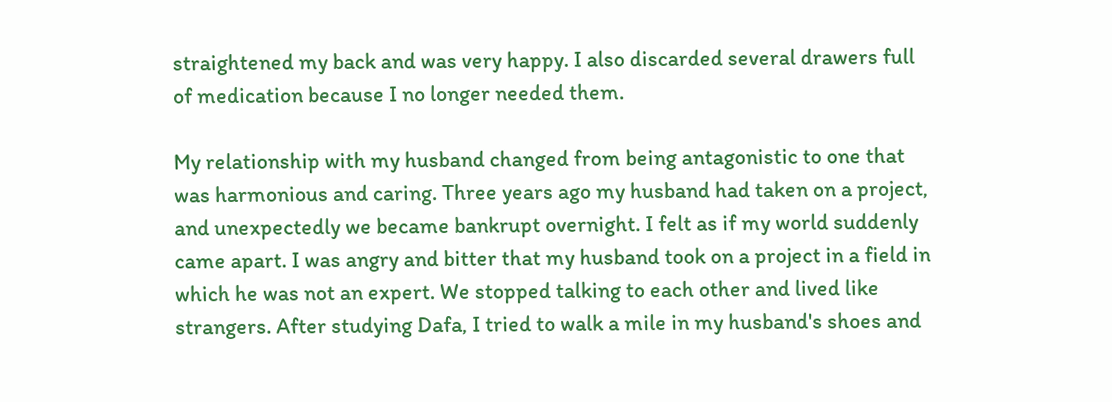straightened my back and was very happy. I also discarded several drawers full of medication because I no longer needed them.

My relationship with my husband changed from being antagonistic to one that was harmonious and caring. Three years ago my husband had taken on a project, and unexpectedly we became bankrupt overnight. I felt as if my world suddenly came apart. I was angry and bitter that my husband took on a project in a field in which he was not an expert. We stopped talking to each other and lived like strangers. After studying Dafa, I tried to walk a mile in my husband's shoes and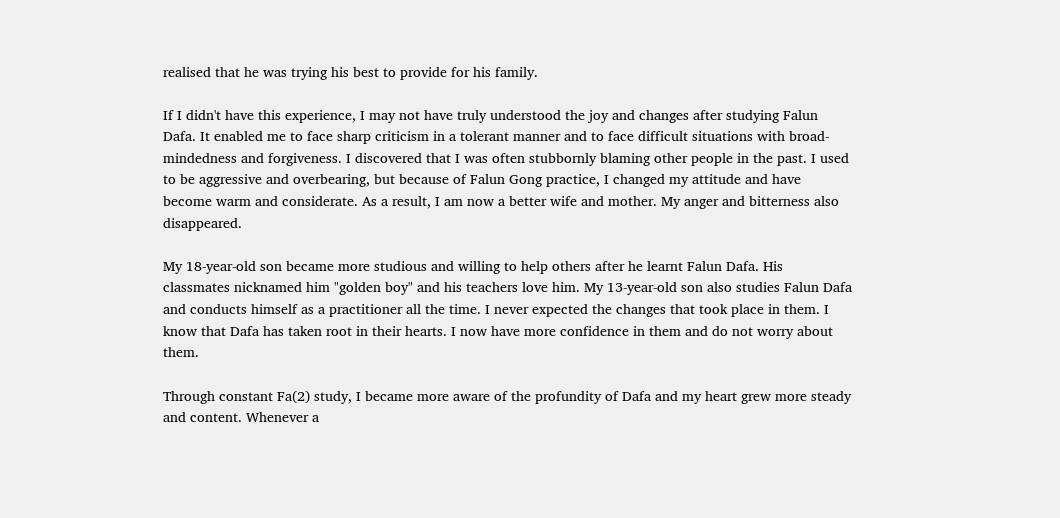realised that he was trying his best to provide for his family.

If I didn't have this experience, I may not have truly understood the joy and changes after studying Falun Dafa. It enabled me to face sharp criticism in a tolerant manner and to face difficult situations with broad-mindedness and forgiveness. I discovered that I was often stubbornly blaming other people in the past. I used to be aggressive and overbearing, but because of Falun Gong practice, I changed my attitude and have become warm and considerate. As a result, I am now a better wife and mother. My anger and bitterness also disappeared.

My 18-year-old son became more studious and willing to help others after he learnt Falun Dafa. His classmates nicknamed him "golden boy" and his teachers love him. My 13-year-old son also studies Falun Dafa and conducts himself as a practitioner all the time. I never expected the changes that took place in them. I know that Dafa has taken root in their hearts. I now have more confidence in them and do not worry about them.

Through constant Fa(2) study, I became more aware of the profundity of Dafa and my heart grew more steady and content. Whenever a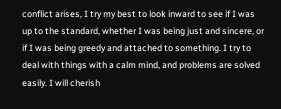conflict arises, I try my best to look inward to see if I was up to the standard, whether I was being just and sincere, or if I was being greedy and attached to something. I try to deal with things with a calm mind, and problems are solved easily. I will cherish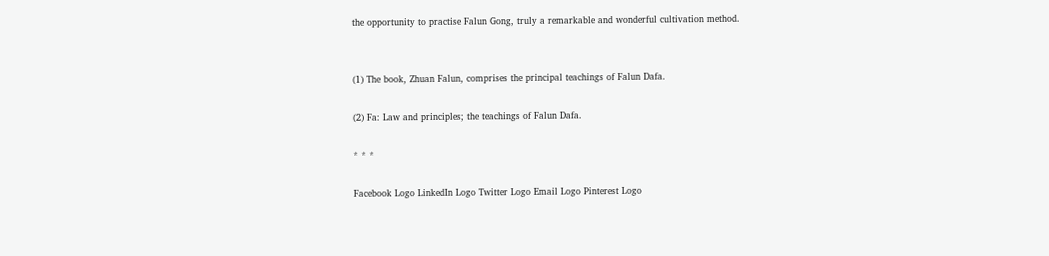the opportunity to practise Falun Gong, truly a remarkable and wonderful cultivation method.


(1) The book, Zhuan Falun, comprises the principal teachings of Falun Dafa.

(2) Fa: Law and principles; the teachings of Falun Dafa.

* * *

Facebook Logo LinkedIn Logo Twitter Logo Email Logo Pinterest Logo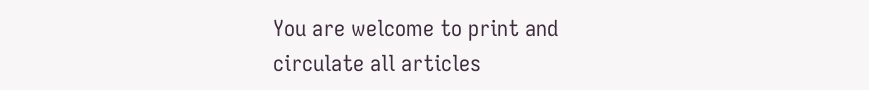You are welcome to print and circulate all articles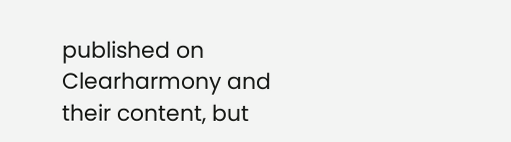published on Clearharmony and their content, but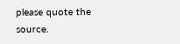please quote the source.